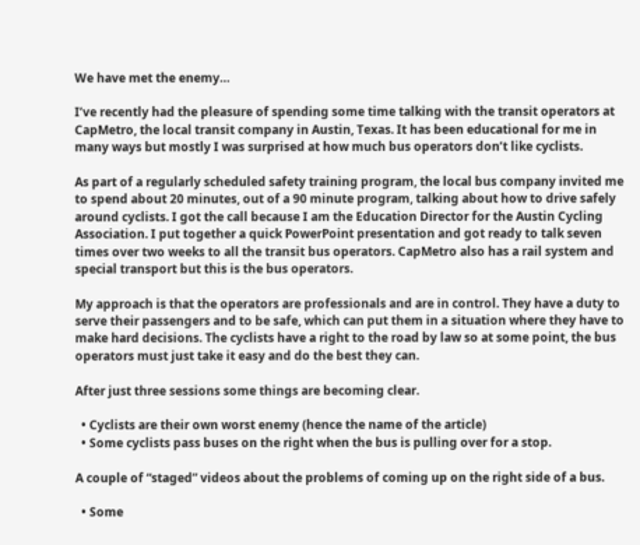We have met the enemy…

I’ve recently had the pleasure of spending some time talking with the transit operators at CapMetro, the local transit company in Austin, Texas. It has been educational for me in many ways but mostly I was surprised at how much bus operators don’t like cyclists.

As part of a regularly scheduled safety training program, the local bus company invited me to spend about 20 minutes, out of a 90 minute program, talking about how to drive safely around cyclists. I got the call because I am the Education Director for the Austin Cycling Association. I put together a quick PowerPoint presentation and got ready to talk seven times over two weeks to all the transit bus operators. CapMetro also has a rail system and special transport but this is the bus operators.

My approach is that the operators are professionals and are in control. They have a duty to serve their passengers and to be safe, which can put them in a situation where they have to make hard decisions. The cyclists have a right to the road by law so at some point, the bus operators must just take it easy and do the best they can.

After just three sessions some things are becoming clear.

  • Cyclists are their own worst enemy (hence the name of the article)
  • Some cyclists pass buses on the right when the bus is pulling over for a stop.

A couple of “staged” videos about the problems of coming up on the right side of a bus.

  • Some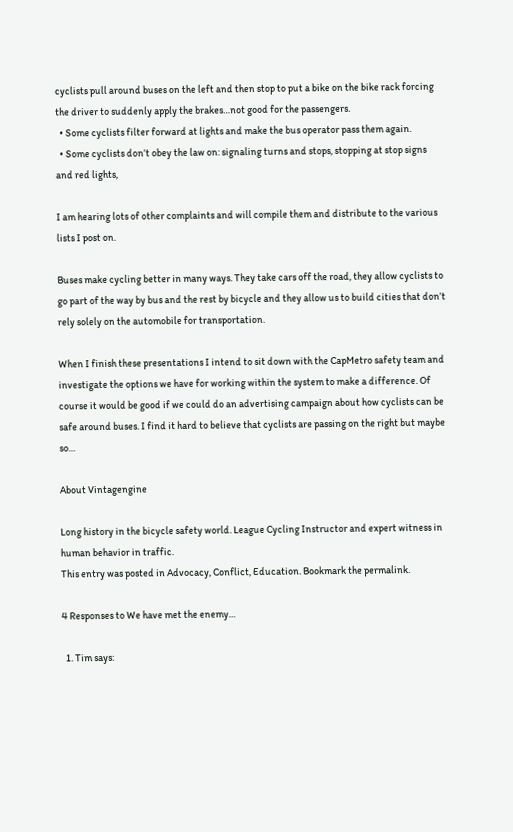cyclists pull around buses on the left and then stop to put a bike on the bike rack forcing the driver to suddenly apply the brakes…not good for the passengers.
  • Some cyclists filter forward at lights and make the bus operator pass them again.
  • Some cyclists don’t obey the law on: signaling turns and stops, stopping at stop signs and red lights,

I am hearing lots of other complaints and will compile them and distribute to the various lists I post on.

Buses make cycling better in many ways. They take cars off the road, they allow cyclists to go part of the way by bus and the rest by bicycle and they allow us to build cities that don’t rely solely on the automobile for transportation.

When I finish these presentations I intend to sit down with the CapMetro safety team and investigate the options we have for working within the system to make a difference. Of course it would be good if we could do an advertising campaign about how cyclists can be safe around buses. I find it hard to believe that cyclists are passing on the right but maybe so…

About Vintagengine

Long history in the bicycle safety world. League Cycling Instructor and expert witness in human behavior in traffic.
This entry was posted in Advocacy, Conflict, Education. Bookmark the permalink.

4 Responses to We have met the enemy…

  1. Tim says: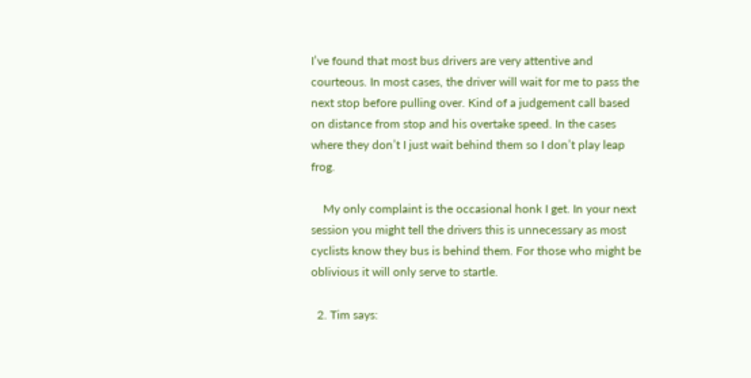I’ve found that most bus drivers are very attentive and courteous. In most cases, the driver will wait for me to pass the next stop before pulling over. Kind of a judgement call based on distance from stop and his overtake speed. In the cases where they don’t I just wait behind them so I don’t play leap frog.

    My only complaint is the occasional honk I get. In your next session you might tell the drivers this is unnecessary as most cyclists know they bus is behind them. For those who might be oblivious it will only serve to startle.

  2. Tim says: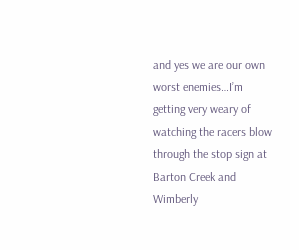and yes we are our own worst enemies…I’m getting very weary of watching the racers blow through the stop sign at Barton Creek and Wimberly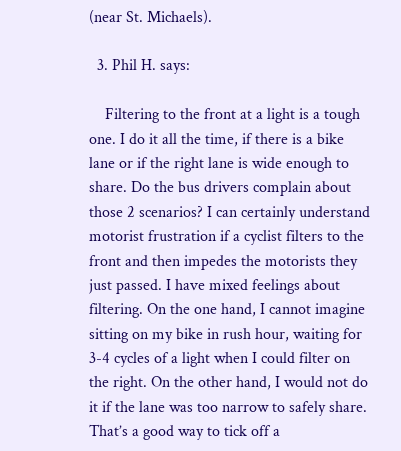(near St. Michaels).

  3. Phil H. says:

    Filtering to the front at a light is a tough one. I do it all the time, if there is a bike lane or if the right lane is wide enough to share. Do the bus drivers complain about those 2 scenarios? I can certainly understand motorist frustration if a cyclist filters to the front and then impedes the motorists they just passed. I have mixed feelings about filtering. On the one hand, I cannot imagine sitting on my bike in rush hour, waiting for 3-4 cycles of a light when I could filter on the right. On the other hand, I would not do it if the lane was too narrow to safely share. That’s a good way to tick off a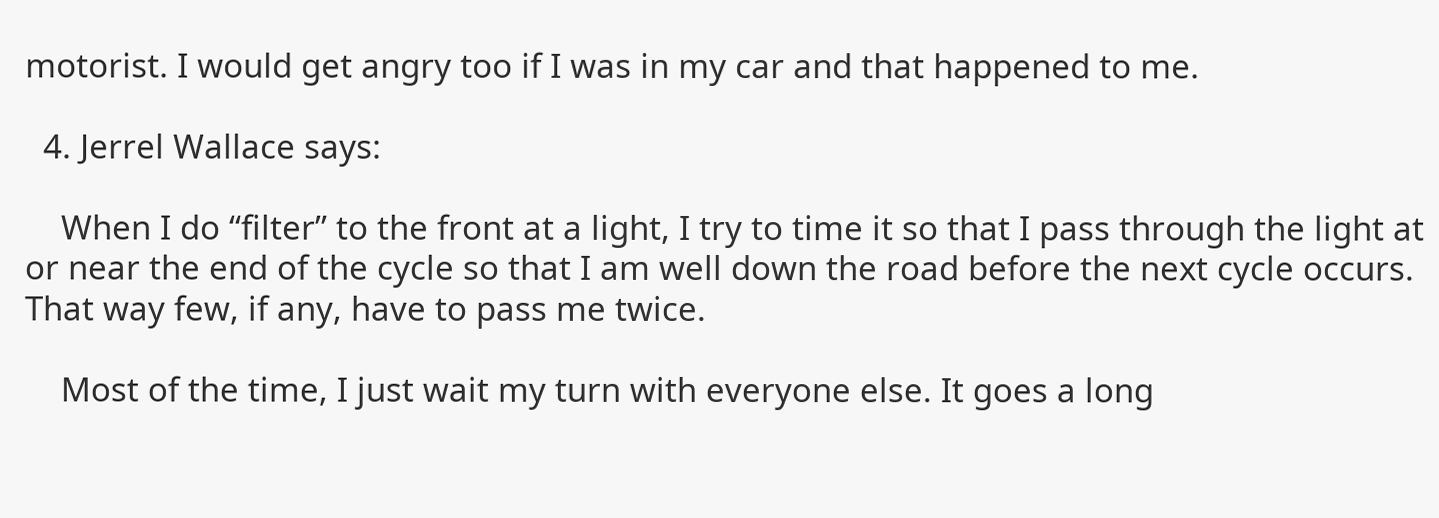motorist. I would get angry too if I was in my car and that happened to me.

  4. Jerrel Wallace says:

    When I do “filter” to the front at a light, I try to time it so that I pass through the light at or near the end of the cycle so that I am well down the road before the next cycle occurs. That way few, if any, have to pass me twice.

    Most of the time, I just wait my turn with everyone else. It goes a long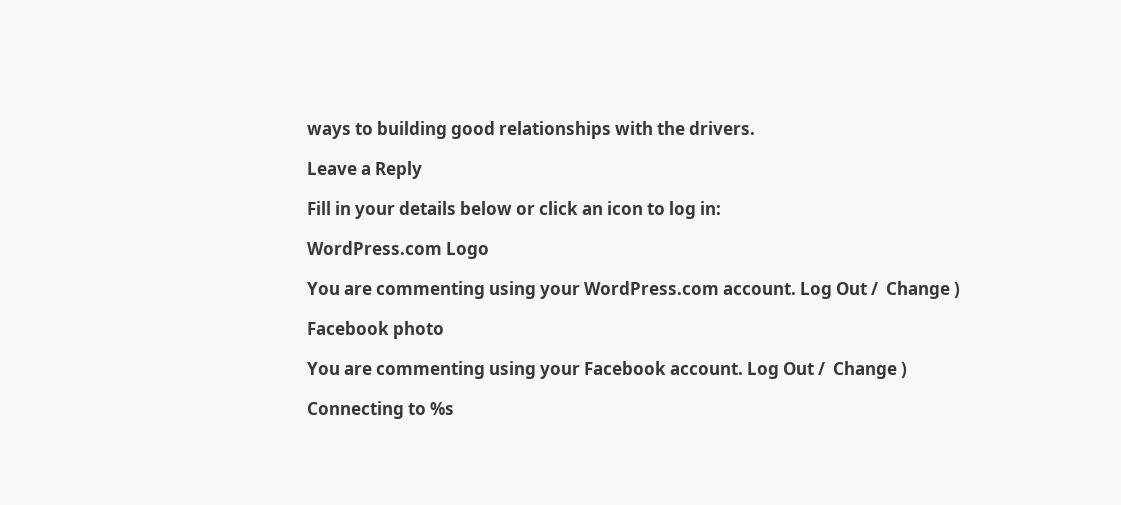ways to building good relationships with the drivers.

Leave a Reply

Fill in your details below or click an icon to log in:

WordPress.com Logo

You are commenting using your WordPress.com account. Log Out /  Change )

Facebook photo

You are commenting using your Facebook account. Log Out /  Change )

Connecting to %s